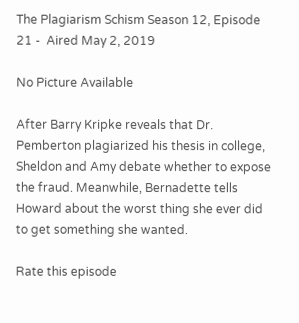The Plagiarism Schism Season 12, Episode 21 -  Aired May 2, 2019

No Picture Available

After Barry Kripke reveals that Dr. Pemberton plagiarized his thesis in college, Sheldon and Amy debate whether to expose the fraud. Meanwhile, Bernadette tells Howard about the worst thing she ever did to get something she wanted.

Rate this episode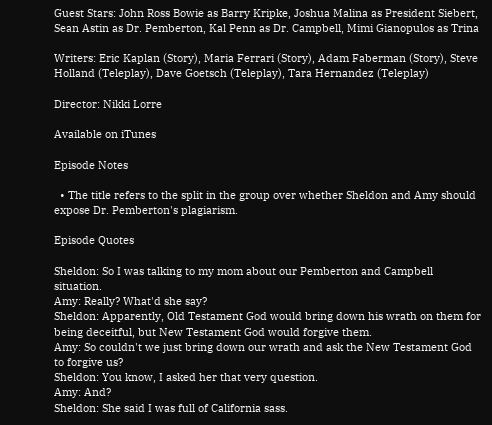Guest Stars: John Ross Bowie as Barry Kripke, Joshua Malina as President Siebert, Sean Astin as Dr. Pemberton, Kal Penn as Dr. Campbell, Mimi Gianopulos as Trina

Writers: Eric Kaplan (Story), Maria Ferrari (Story), Adam Faberman (Story), Steve Holland (Teleplay), Dave Goetsch (Teleplay), Tara Hernandez (Teleplay)

Director: Nikki Lorre

Available on iTunes

Episode Notes

  • The title refers to the split in the group over whether Sheldon and Amy should expose Dr. Pemberton's plagiarism.

Episode Quotes

Sheldon: So I was talking to my mom about our Pemberton and Campbell situation.
Amy: Really? What'd she say?
Sheldon: Apparently, Old Testament God would bring down his wrath on them for being deceitful, but New Testament God would forgive them.
Amy: So couldn't we just bring down our wrath and ask the New Testament God to forgive us?
Sheldon: You know, I asked her that very question.
Amy: And?
Sheldon: She said I was full of California sass.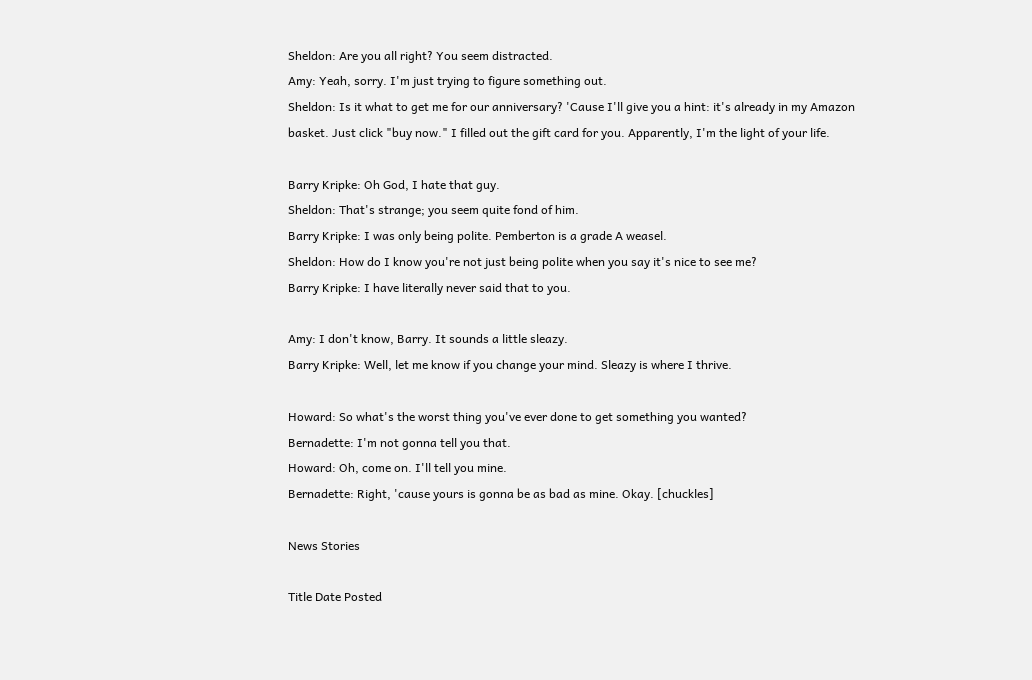Sheldon: Are you all right? You seem distracted.
Amy: Yeah, sorry. I'm just trying to figure something out.
Sheldon: Is it what to get me for our anniversary? 'Cause I'll give you a hint: it's already in my Amazon basket. Just click "buy now." I filled out the gift card for you. Apparently, I'm the light of your life.

Barry Kripke: Oh God, I hate that guy.
Sheldon: That's strange; you seem quite fond of him.
Barry Kripke: I was only being polite. Pemberton is a grade A weasel.
Sheldon: How do I know you're not just being polite when you say it's nice to see me?
Barry Kripke: I have literally never said that to you.

Amy: I don't know, Barry. It sounds a little sleazy.
Barry Kripke: Well, let me know if you change your mind. Sleazy is where I thrive.

Howard: So what's the worst thing you've ever done to get something you wanted?
Bernadette: I'm not gonna tell you that.
Howard: Oh, come on. I'll tell you mine.
Bernadette: Right, 'cause yours is gonna be as bad as mine. Okay. [chuckles]

News Stories

Title Date Posted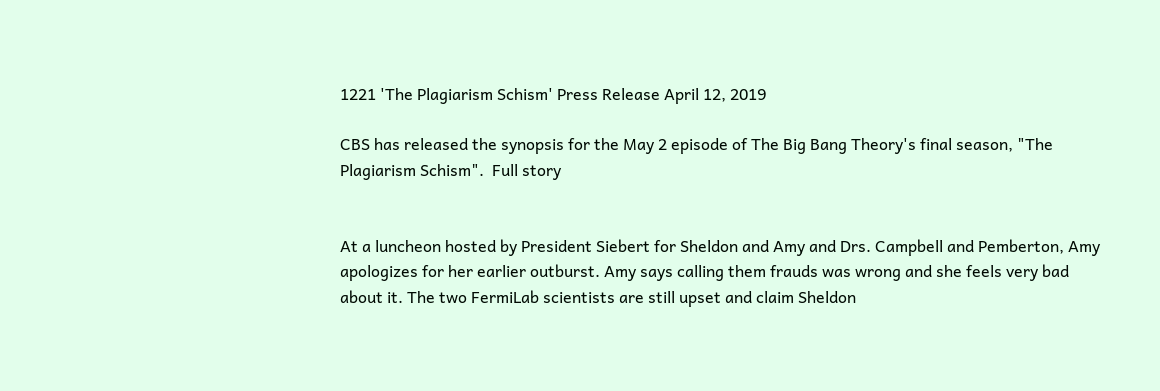1221 'The Plagiarism Schism' Press Release April 12, 2019

CBS has released the synopsis for the May 2 episode of The Big Bang Theory's final season, "The Plagiarism Schism".  Full story


At a luncheon hosted by President Siebert for Sheldon and Amy and Drs. Campbell and Pemberton, Amy apologizes for her earlier outburst. Amy says calling them frauds was wrong and she feels very bad about it. The two FermiLab scientists are still upset and claim Sheldon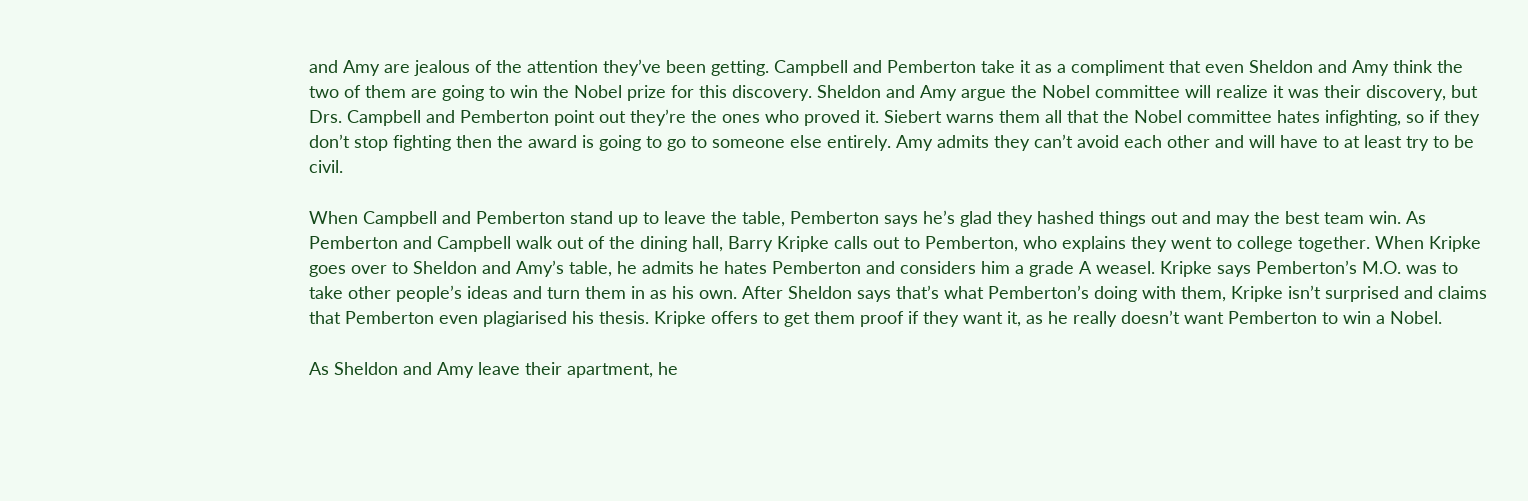and Amy are jealous of the attention they’ve been getting. Campbell and Pemberton take it as a compliment that even Sheldon and Amy think the two of them are going to win the Nobel prize for this discovery. Sheldon and Amy argue the Nobel committee will realize it was their discovery, but Drs. Campbell and Pemberton point out they’re the ones who proved it. Siebert warns them all that the Nobel committee hates infighting, so if they don’t stop fighting then the award is going to go to someone else entirely. Amy admits they can’t avoid each other and will have to at least try to be civil.

When Campbell and Pemberton stand up to leave the table, Pemberton says he’s glad they hashed things out and may the best team win. As Pemberton and Campbell walk out of the dining hall, Barry Kripke calls out to Pemberton, who explains they went to college together. When Kripke goes over to Sheldon and Amy’s table, he admits he hates Pemberton and considers him a grade A weasel. Kripke says Pemberton’s M.O. was to take other people’s ideas and turn them in as his own. After Sheldon says that’s what Pemberton’s doing with them, Kripke isn’t surprised and claims that Pemberton even plagiarised his thesis. Kripke offers to get them proof if they want it, as he really doesn’t want Pemberton to win a Nobel.

As Sheldon and Amy leave their apartment, he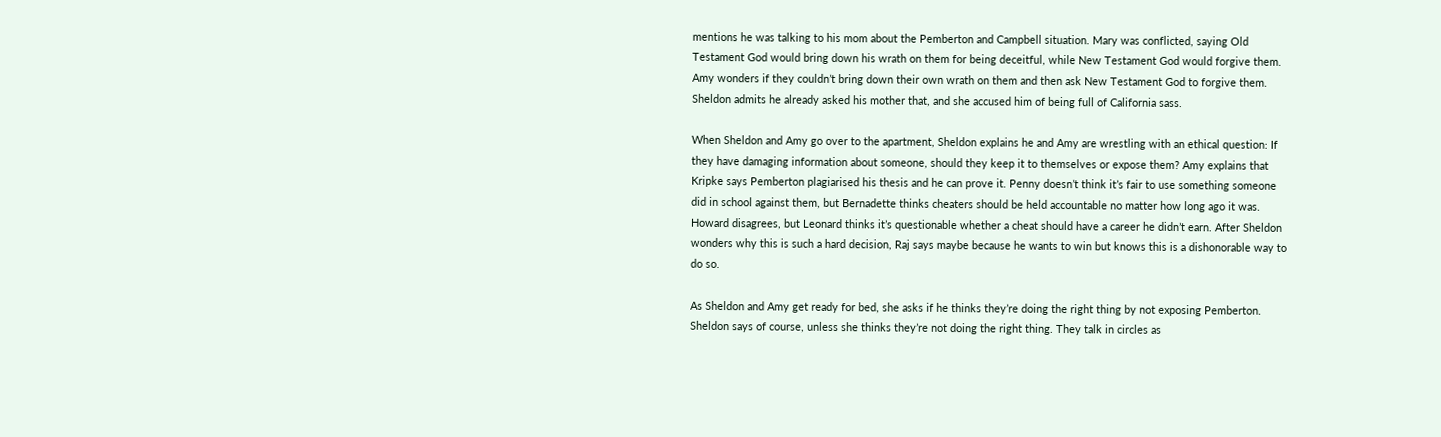mentions he was talking to his mom about the Pemberton and Campbell situation. Mary was conflicted, saying Old Testament God would bring down his wrath on them for being deceitful, while New Testament God would forgive them. Amy wonders if they couldn’t bring down their own wrath on them and then ask New Testament God to forgive them. Sheldon admits he already asked his mother that, and she accused him of being full of California sass.

When Sheldon and Amy go over to the apartment, Sheldon explains he and Amy are wrestling with an ethical question: If they have damaging information about someone, should they keep it to themselves or expose them? Amy explains that Kripke says Pemberton plagiarised his thesis and he can prove it. Penny doesn’t think it’s fair to use something someone did in school against them, but Bernadette thinks cheaters should be held accountable no matter how long ago it was. Howard disagrees, but Leonard thinks it’s questionable whether a cheat should have a career he didn’t earn. After Sheldon wonders why this is such a hard decision, Raj says maybe because he wants to win but knows this is a dishonorable way to do so.

As Sheldon and Amy get ready for bed, she asks if he thinks they’re doing the right thing by not exposing Pemberton. Sheldon says of course, unless she thinks they’re not doing the right thing. They talk in circles as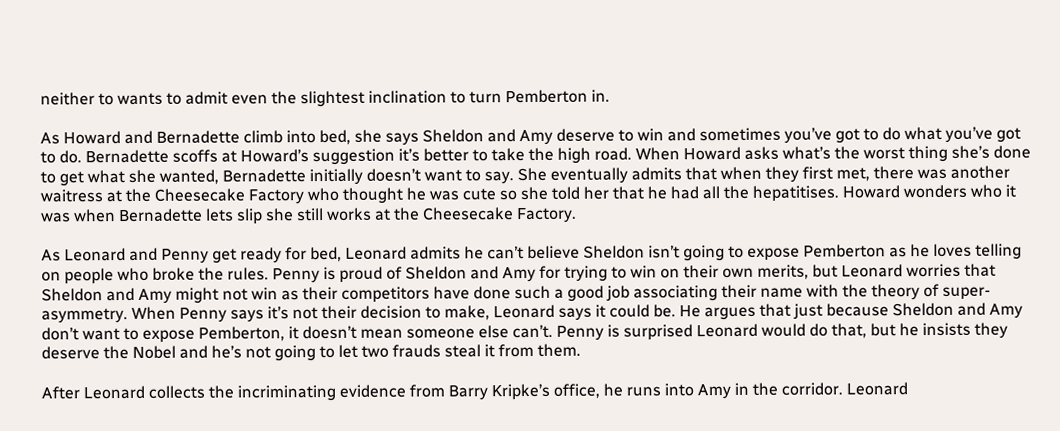neither to wants to admit even the slightest inclination to turn Pemberton in.

As Howard and Bernadette climb into bed, she says Sheldon and Amy deserve to win and sometimes you’ve got to do what you’ve got to do. Bernadette scoffs at Howard’s suggestion it’s better to take the high road. When Howard asks what’s the worst thing she’s done to get what she wanted, Bernadette initially doesn’t want to say. She eventually admits that when they first met, there was another waitress at the Cheesecake Factory who thought he was cute so she told her that he had all the hepatitises. Howard wonders who it was when Bernadette lets slip she still works at the Cheesecake Factory.

As Leonard and Penny get ready for bed, Leonard admits he can’t believe Sheldon isn’t going to expose Pemberton as he loves telling on people who broke the rules. Penny is proud of Sheldon and Amy for trying to win on their own merits, but Leonard worries that Sheldon and Amy might not win as their competitors have done such a good job associating their name with the theory of super-asymmetry. When Penny says it’s not their decision to make, Leonard says it could be. He argues that just because Sheldon and Amy don’t want to expose Pemberton, it doesn’t mean someone else can’t. Penny is surprised Leonard would do that, but he insists they deserve the Nobel and he’s not going to let two frauds steal it from them.

After Leonard collects the incriminating evidence from Barry Kripke’s office, he runs into Amy in the corridor. Leonard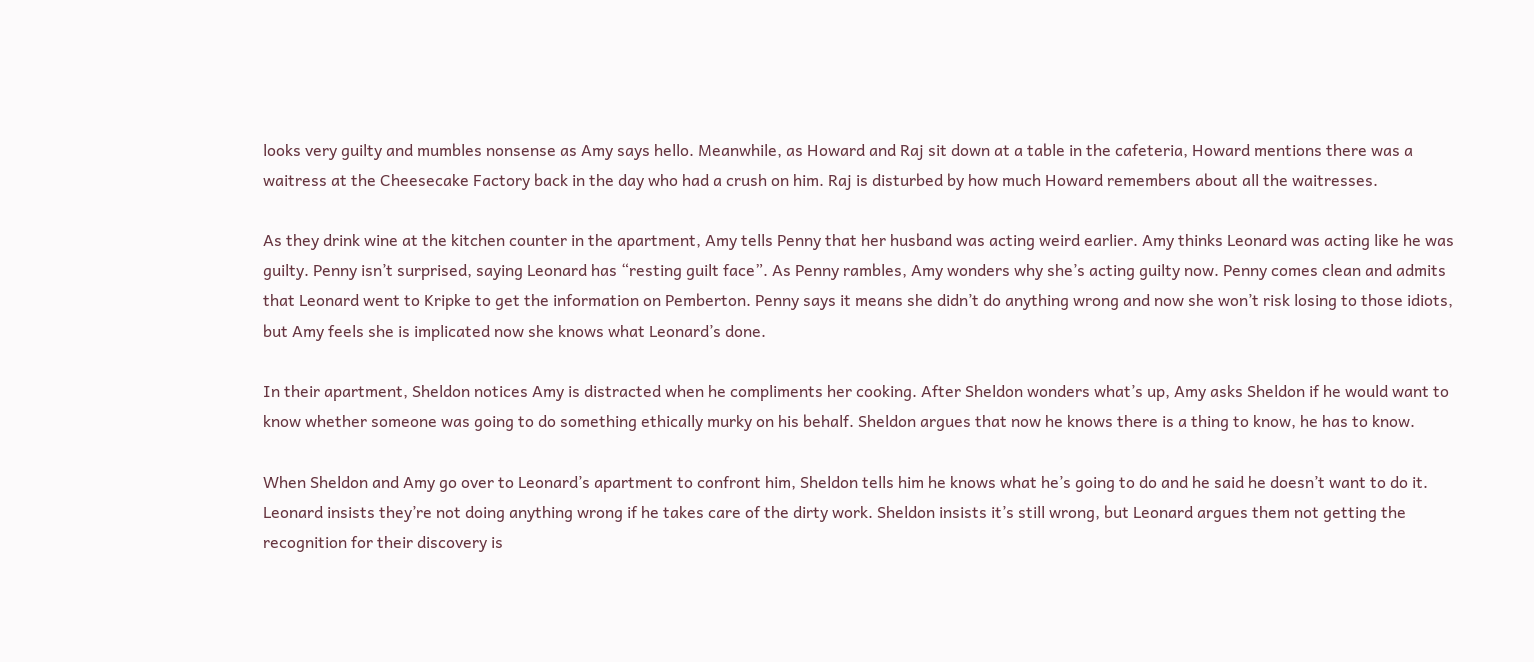looks very guilty and mumbles nonsense as Amy says hello. Meanwhile, as Howard and Raj sit down at a table in the cafeteria, Howard mentions there was a waitress at the Cheesecake Factory back in the day who had a crush on him. Raj is disturbed by how much Howard remembers about all the waitresses.

As they drink wine at the kitchen counter in the apartment, Amy tells Penny that her husband was acting weird earlier. Amy thinks Leonard was acting like he was guilty. Penny isn’t surprised, saying Leonard has “resting guilt face”. As Penny rambles, Amy wonders why she’s acting guilty now. Penny comes clean and admits that Leonard went to Kripke to get the information on Pemberton. Penny says it means she didn’t do anything wrong and now she won’t risk losing to those idiots, but Amy feels she is implicated now she knows what Leonard’s done.

In their apartment, Sheldon notices Amy is distracted when he compliments her cooking. After Sheldon wonders what’s up, Amy asks Sheldon if he would want to know whether someone was going to do something ethically murky on his behalf. Sheldon argues that now he knows there is a thing to know, he has to know.

When Sheldon and Amy go over to Leonard’s apartment to confront him, Sheldon tells him he knows what he’s going to do and he said he doesn’t want to do it. Leonard insists they’re not doing anything wrong if he takes care of the dirty work. Sheldon insists it’s still wrong, but Leonard argues them not getting the recognition for their discovery is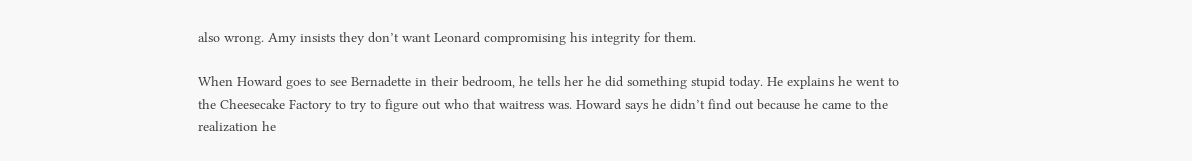also wrong. Amy insists they don’t want Leonard compromising his integrity for them.

When Howard goes to see Bernadette in their bedroom, he tells her he did something stupid today. He explains he went to the Cheesecake Factory to try to figure out who that waitress was. Howard says he didn’t find out because he came to the realization he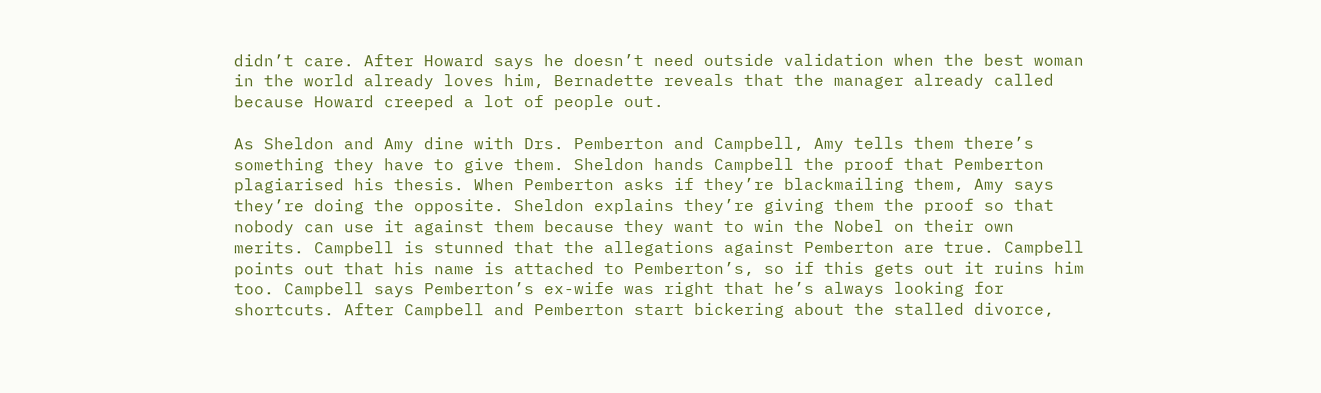didn’t care. After Howard says he doesn’t need outside validation when the best woman in the world already loves him, Bernadette reveals that the manager already called because Howard creeped a lot of people out.

As Sheldon and Amy dine with Drs. Pemberton and Campbell, Amy tells them there’s something they have to give them. Sheldon hands Campbell the proof that Pemberton plagiarised his thesis. When Pemberton asks if they’re blackmailing them, Amy says they’re doing the opposite. Sheldon explains they’re giving them the proof so that nobody can use it against them because they want to win the Nobel on their own merits. Campbell is stunned that the allegations against Pemberton are true. Campbell points out that his name is attached to Pemberton’s, so if this gets out it ruins him too. Campbell says Pemberton’s ex-wife was right that he’s always looking for shortcuts. After Campbell and Pemberton start bickering about the stalled divorce,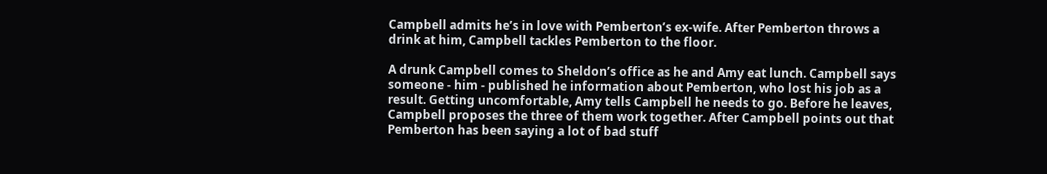Campbell admits he’s in love with Pemberton’s ex-wife. After Pemberton throws a drink at him, Campbell tackles Pemberton to the floor.

A drunk Campbell comes to Sheldon’s office as he and Amy eat lunch. Campbell says someone - him - published he information about Pemberton, who lost his job as a result. Getting uncomfortable, Amy tells Campbell he needs to go. Before he leaves, Campbell proposes the three of them work together. After Campbell points out that Pemberton has been saying a lot of bad stuff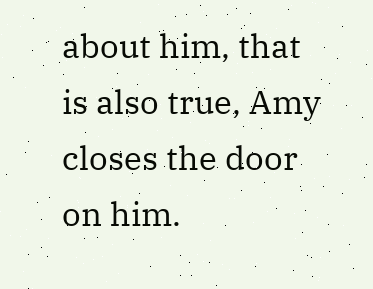about him, that is also true, Amy closes the door on him.